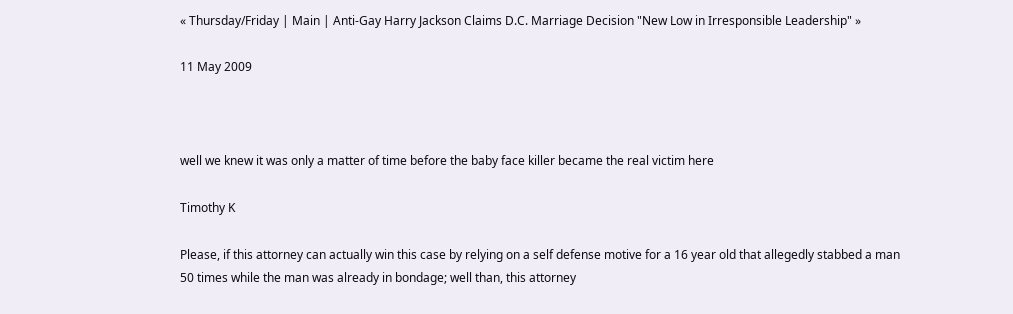« Thursday/Friday | Main | Anti-Gay Harry Jackson Claims D.C. Marriage Decision "New Low in Irresponsible Leadership" »

11 May 2009



well we knew it was only a matter of time before the baby face killer became the real victim here

Timothy K

Please, if this attorney can actually win this case by relying on a self defense motive for a 16 year old that allegedly stabbed a man 50 times while the man was already in bondage; well than, this attorney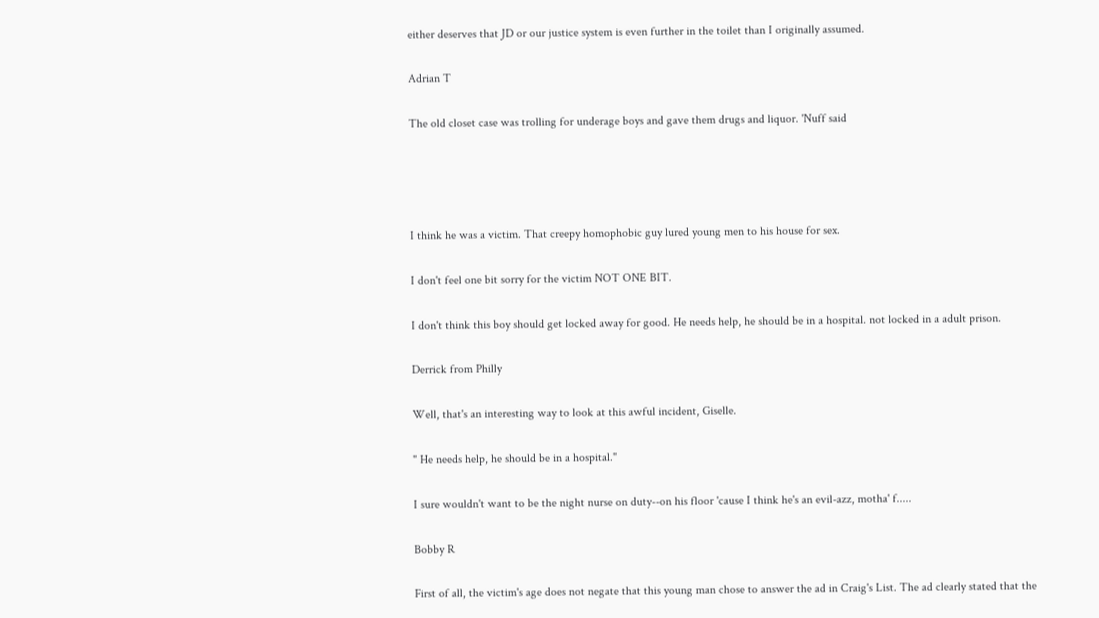either deserves that JD or our justice system is even further in the toilet than I originally assumed.

Adrian T

The old closet case was trolling for underage boys and gave them drugs and liquor. 'Nuff said




I think he was a victim. That creepy homophobic guy lured young men to his house for sex.

I don't feel one bit sorry for the victim NOT ONE BIT.

I don't think this boy should get locked away for good. He needs help, he should be in a hospital. not locked in a adult prison.

Derrick from Philly

Well, that's an interesting way to look at this awful incident, Giselle.

" He needs help, he should be in a hospital."

I sure wouldn't want to be the night nurse on duty--on his floor 'cause I think he's an evil-azz, motha' f.....

Bobby R

First of all, the victim's age does not negate that this young man chose to answer the ad in Craig's List. The ad clearly stated that the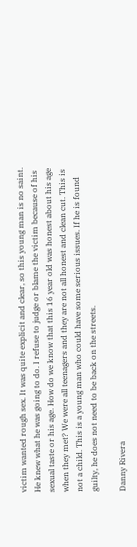victim wanted rough sex. It was quite explicit and clear, so this young man is no saint. He knew what he was going to do. I refuse to judge or blame the victim because of his sexual taste or his age. How do we know that this 16 year old was honest about his age when they met? We were all teenagers and they are not all honest and clean cut. This is not a child. This is a young man who could have some serious issues. If he is found guilty, he does not need to be back on the streets.

Danny Rivera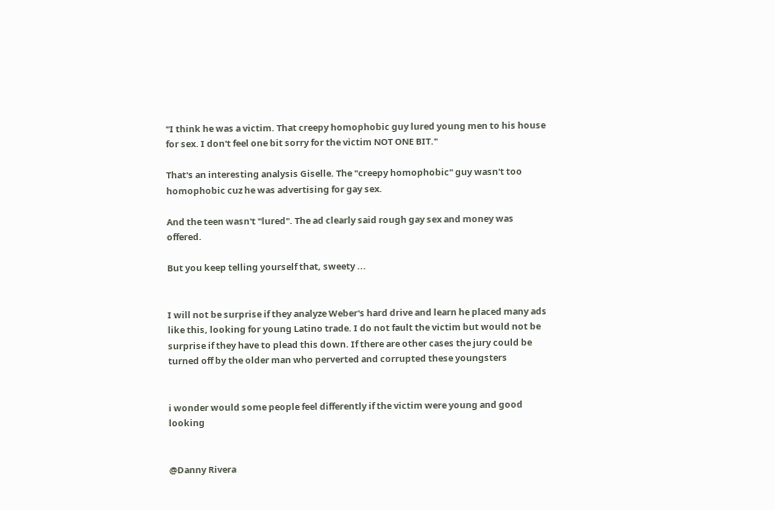"I think he was a victim. That creepy homophobic guy lured young men to his house for sex. I don't feel one bit sorry for the victim NOT ONE BIT."

That's an interesting analysis Giselle. The "creepy homophobic" guy wasn't too homophobic cuz he was advertising for gay sex.

And the teen wasn't "lured". The ad clearly said rough gay sex and money was offered.

But you keep telling yourself that, sweety ...


I will not be surprise if they analyze Weber's hard drive and learn he placed many ads like this, looking for young Latino trade. I do not fault the victim but would not be surprise if they have to plead this down. If there are other cases the jury could be turned off by the older man who perverted and corrupted these youngsters


i wonder would some people feel differently if the victim were young and good looking


@Danny Rivera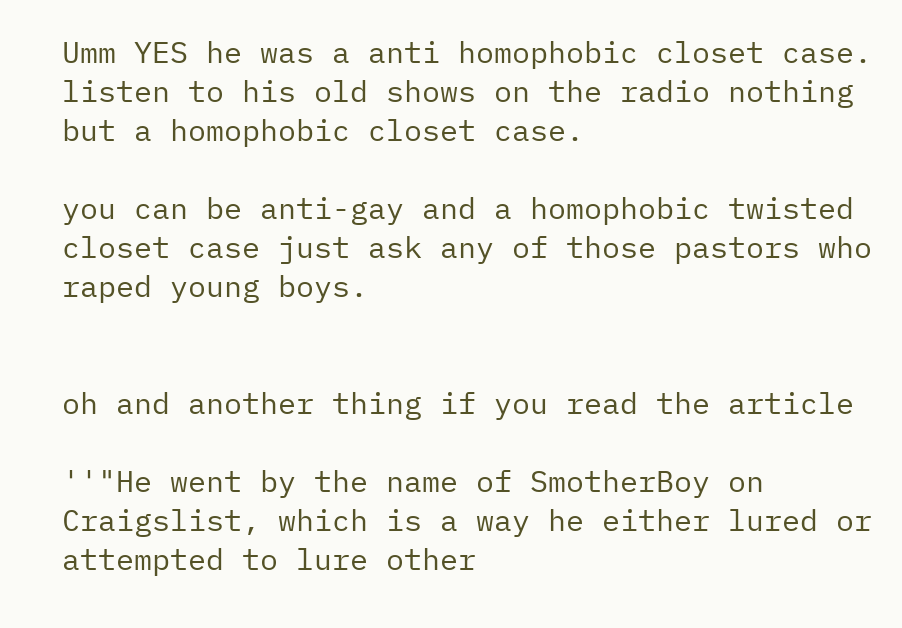Umm YES he was a anti homophobic closet case. listen to his old shows on the radio nothing but a homophobic closet case.

you can be anti-gay and a homophobic twisted closet case just ask any of those pastors who raped young boys.


oh and another thing if you read the article

''"He went by the name of SmotherBoy on Craigslist, which is a way he either lured or attempted to lure other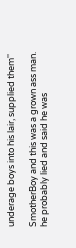underage boys into his lair, supplied them''

SmotherBoy and this was a grown ass man. he probably lied and said he was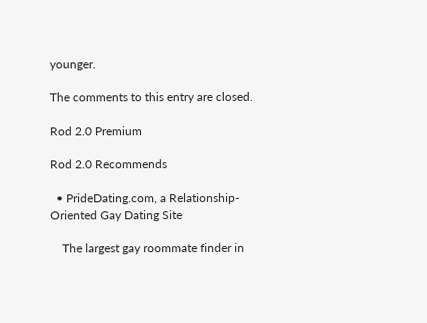younger.

The comments to this entry are closed.

Rod 2.0 Premium

Rod 2.0 Recommends

  • PrideDating.com, a Relationship-Oriented Gay Dating Site

    The largest gay roommate finder in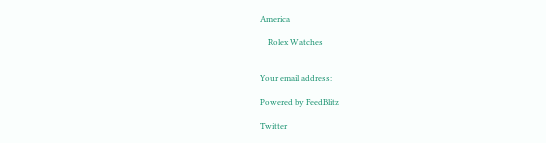America

    Rolex Watches


Your email address:

Powered by FeedBlitz

Twitter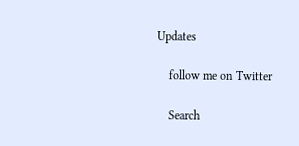Updates

    follow me on Twitter

    Search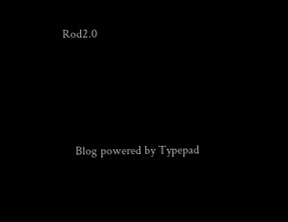Rod2.0




    Blog powered by Typepad